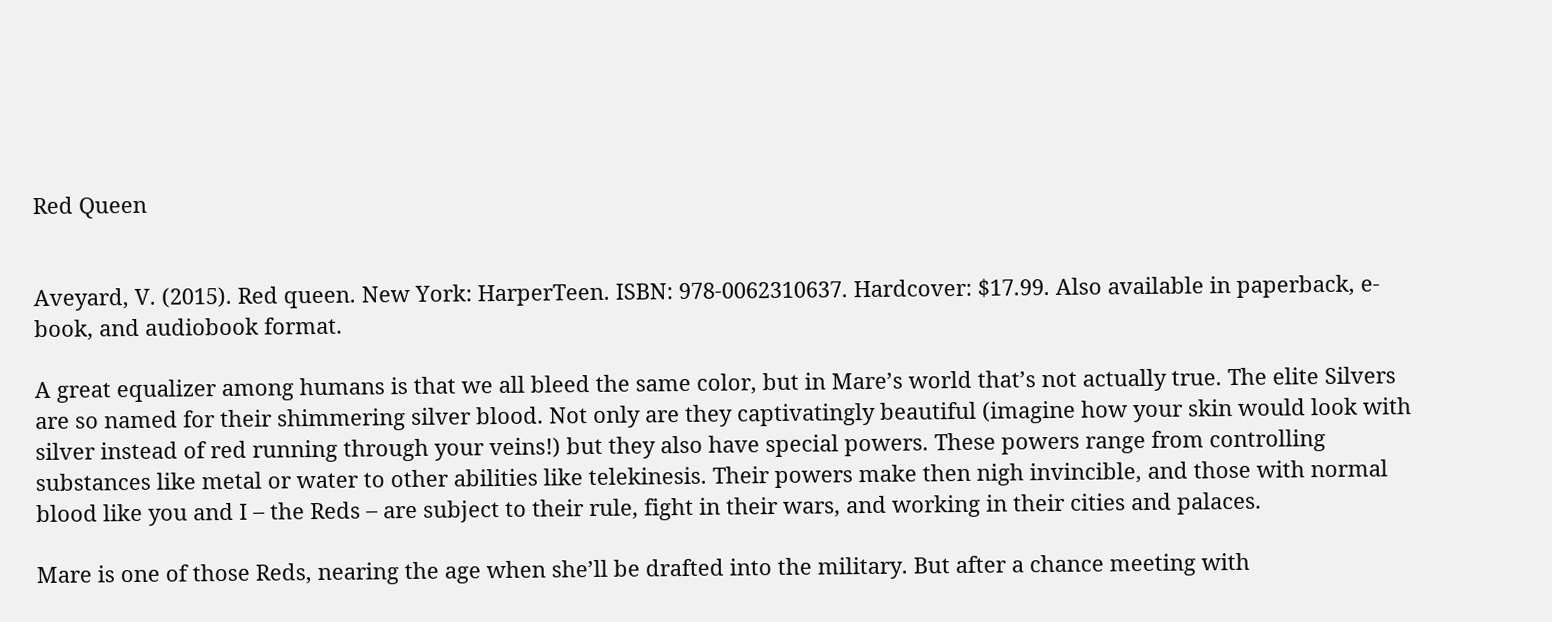Red Queen


Aveyard, V. (2015). Red queen. New York: HarperTeen. ISBN: 978-0062310637. Hardcover: $17.99. Also available in paperback, e-book, and audiobook format.

A great equalizer among humans is that we all bleed the same color, but in Mare’s world that’s not actually true. The elite Silvers are so named for their shimmering silver blood. Not only are they captivatingly beautiful (imagine how your skin would look with silver instead of red running through your veins!) but they also have special powers. These powers range from controlling substances like metal or water to other abilities like telekinesis. Their powers make then nigh invincible, and those with normal blood like you and I – the Reds – are subject to their rule, fight in their wars, and working in their cities and palaces.

Mare is one of those Reds, nearing the age when she’ll be drafted into the military. But after a chance meeting with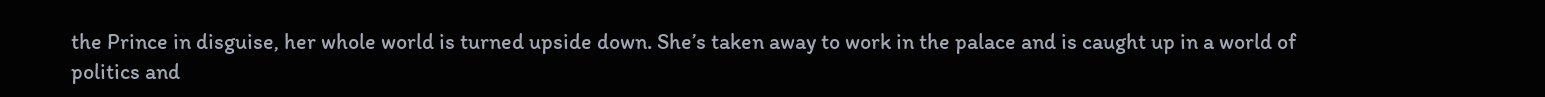the Prince in disguise, her whole world is turned upside down. She’s taken away to work in the palace and is caught up in a world of politics and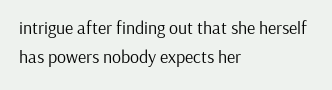intrigue after finding out that she herself has powers nobody expects her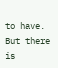to have. But there is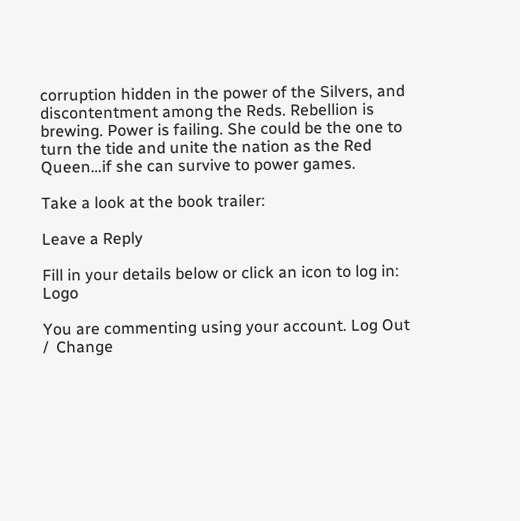corruption hidden in the power of the Silvers, and discontentment among the Reds. Rebellion is brewing. Power is failing. She could be the one to turn the tide and unite the nation as the Red Queen…if she can survive to power games.

Take a look at the book trailer:

Leave a Reply

Fill in your details below or click an icon to log in: Logo

You are commenting using your account. Log Out /  Change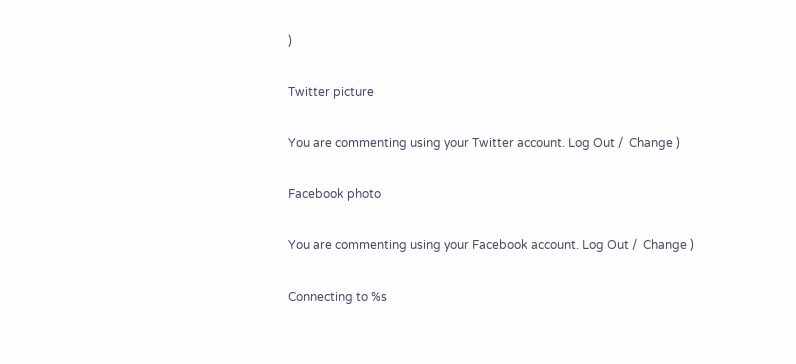)

Twitter picture

You are commenting using your Twitter account. Log Out /  Change )

Facebook photo

You are commenting using your Facebook account. Log Out /  Change )

Connecting to %s